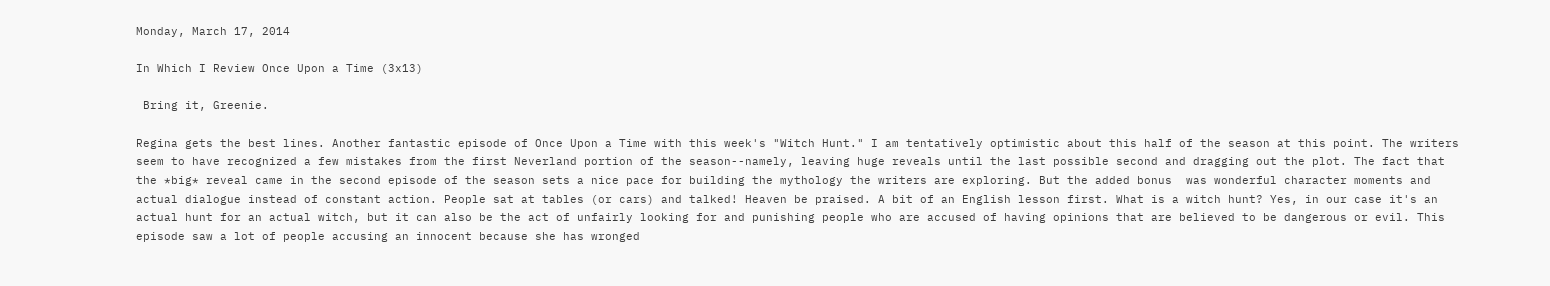Monday, March 17, 2014

In Which I Review Once Upon a Time (3x13)

 Bring it, Greenie.

Regina gets the best lines. Another fantastic episode of Once Upon a Time with this week's "Witch Hunt." I am tentatively optimistic about this half of the season at this point. The writers seem to have recognized a few mistakes from the first Neverland portion of the season--namely, leaving huge reveals until the last possible second and dragging out the plot. The fact that the *big* reveal came in the second episode of the season sets a nice pace for building the mythology the writers are exploring. But the added bonus  was wonderful character moments and actual dialogue instead of constant action. People sat at tables (or cars) and talked! Heaven be praised. A bit of an English lesson first. What is a witch hunt? Yes, in our case it's an actual hunt for an actual witch, but it can also be the act of unfairly looking for and punishing people who are accused of having opinions that are believed to be dangerous or evil. This episode saw a lot of people accusing an innocent because she has wronged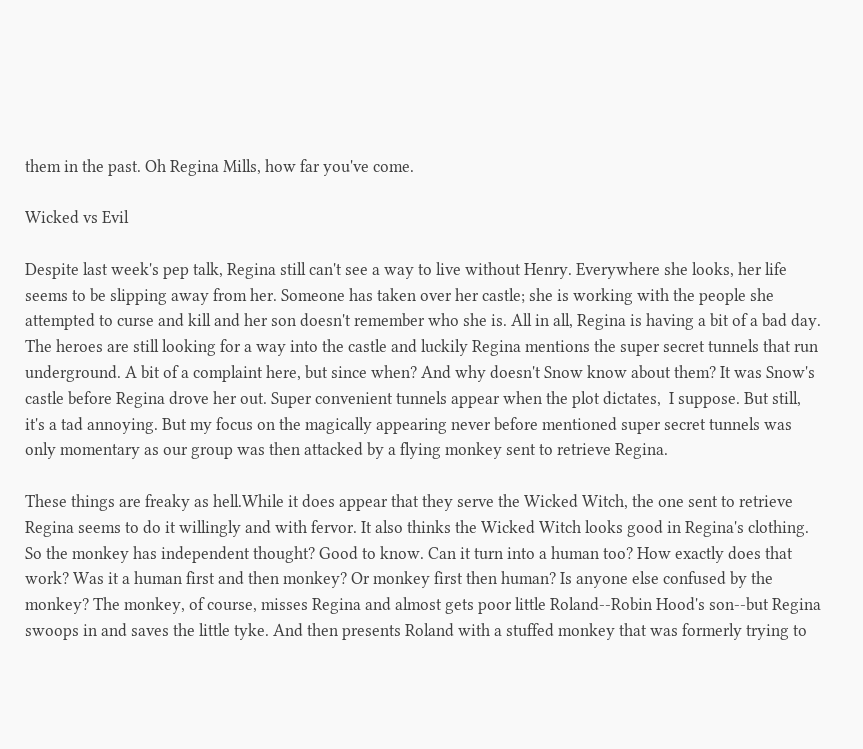them in the past. Oh Regina Mills, how far you've come.

Wicked vs Evil

Despite last week's pep talk, Regina still can't see a way to live without Henry. Everywhere she looks, her life seems to be slipping away from her. Someone has taken over her castle; she is working with the people she attempted to curse and kill and her son doesn't remember who she is. All in all, Regina is having a bit of a bad day. The heroes are still looking for a way into the castle and luckily Regina mentions the super secret tunnels that run underground. A bit of a complaint here, but since when? And why doesn't Snow know about them? It was Snow's castle before Regina drove her out. Super convenient tunnels appear when the plot dictates,  I suppose. But still, it's a tad annoying. But my focus on the magically appearing never before mentioned super secret tunnels was only momentary as our group was then attacked by a flying monkey sent to retrieve Regina.

These things are freaky as hell.While it does appear that they serve the Wicked Witch, the one sent to retrieve Regina seems to do it willingly and with fervor. It also thinks the Wicked Witch looks good in Regina's clothing. So the monkey has independent thought? Good to know. Can it turn into a human too? How exactly does that work? Was it a human first and then monkey? Or monkey first then human? Is anyone else confused by the monkey? The monkey, of course, misses Regina and almost gets poor little Roland--Robin Hood's son--but Regina swoops in and saves the little tyke. And then presents Roland with a stuffed monkey that was formerly trying to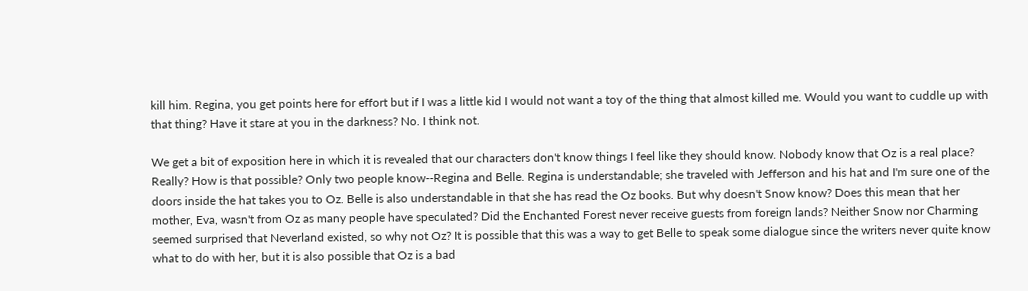kill him. Regina, you get points here for effort but if I was a little kid I would not want a toy of the thing that almost killed me. Would you want to cuddle up with that thing? Have it stare at you in the darkness? No. I think not.

We get a bit of exposition here in which it is revealed that our characters don't know things I feel like they should know. Nobody know that Oz is a real place? Really? How is that possible? Only two people know--Regina and Belle. Regina is understandable; she traveled with Jefferson and his hat and I'm sure one of the doors inside the hat takes you to Oz. Belle is also understandable in that she has read the Oz books. But why doesn't Snow know? Does this mean that her mother, Eva, wasn't from Oz as many people have speculated? Did the Enchanted Forest never receive guests from foreign lands? Neither Snow nor Charming seemed surprised that Neverland existed, so why not Oz? It is possible that this was a way to get Belle to speak some dialogue since the writers never quite know what to do with her, but it is also possible that Oz is a bad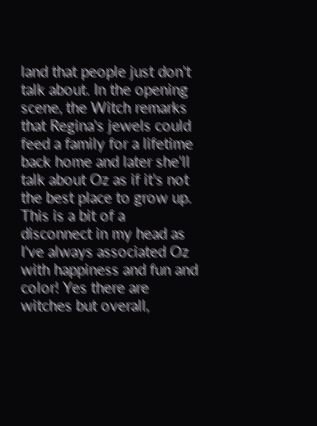land that people just don't talk about. In the opening scene, the Witch remarks that Regina's jewels could feed a family for a lifetime back home and later she'll talk about Oz as if it's not the best place to grow up. This is a bit of a disconnect in my head as I've always associated Oz with happiness and fun and color! Yes there are witches but overall,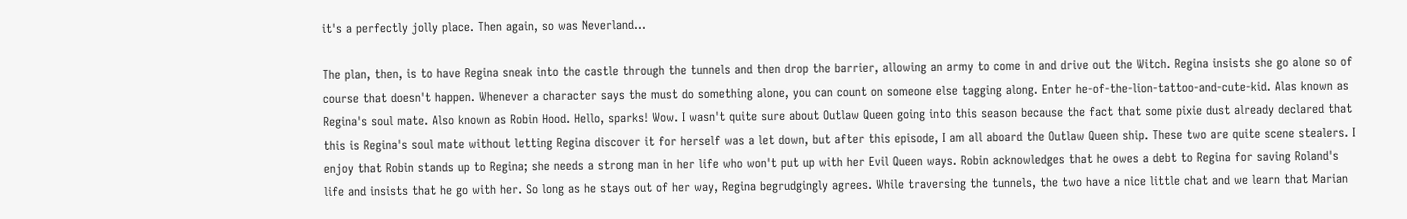it's a perfectly jolly place. Then again, so was Neverland...

The plan, then, is to have Regina sneak into the castle through the tunnels and then drop the barrier, allowing an army to come in and drive out the Witch. Regina insists she go alone so of course that doesn't happen. Whenever a character says the must do something alone, you can count on someone else tagging along. Enter he-of-the-lion-tattoo-and-cute-kid. Alas known as Regina's soul mate. Also known as Robin Hood. Hello, sparks! Wow. I wasn't quite sure about Outlaw Queen going into this season because the fact that some pixie dust already declared that this is Regina's soul mate without letting Regina discover it for herself was a let down, but after this episode, I am all aboard the Outlaw Queen ship. These two are quite scene stealers. I enjoy that Robin stands up to Regina; she needs a strong man in her life who won't put up with her Evil Queen ways. Robin acknowledges that he owes a debt to Regina for saving Roland's life and insists that he go with her. So long as he stays out of her way, Regina begrudgingly agrees. While traversing the tunnels, the two have a nice little chat and we learn that Marian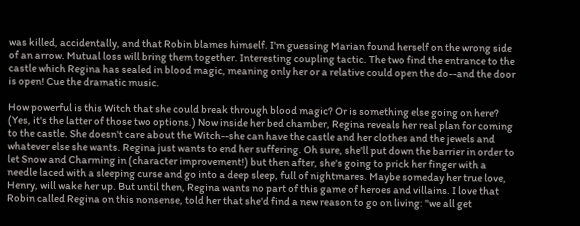was killed, accidentally, and that Robin blames himself. I'm guessing Marian found herself on the wrong side of an arrow. Mutual loss will bring them together. Interesting coupling tactic. The two find the entrance to the castle which Regina has sealed in blood magic, meaning only her or a relative could open the do--and the door is open! Cue the dramatic music.

How powerful is this Witch that she could break through blood magic? Or is something else going on here? (Yes, it's the latter of those two options.) Now inside her bed chamber, Regina reveals her real plan for coming to the castle. She doesn't care about the Witch--she can have the castle and her clothes and the jewels and whatever else she wants. Regina just wants to end her suffering. Oh sure, she'll put down the barrier in order to let Snow and Charming in (character improvement!) but then after, she's going to prick her finger with a needle laced with a sleeping curse and go into a deep sleep, full of nightmares. Maybe someday her true love, Henry, will wake her up. But until then, Regina wants no part of this game of heroes and villains. I love that Robin called Regina on this nonsense, told her that she'd find a new reason to go on living: "we all get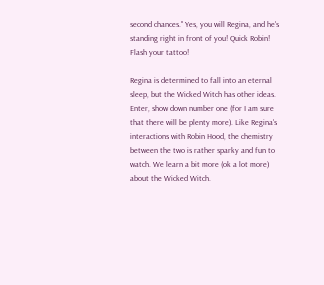second chances." Yes, you will Regina, and he's standing right in front of you! Quick Robin! Flash your tattoo!

Regina is determined to fall into an eternal sleep, but the Wicked Witch has other ideas. Enter, show down number one (for I am sure that there will be plenty more). Like Regina's interactions with Robin Hood, the chemistry between the two is rather sparky and fun to watch. We learn a bit more (ok a lot more) about the Wicked Witch.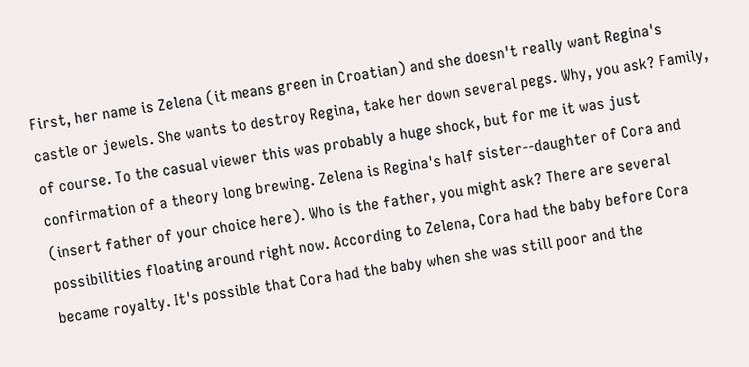First, her name is Zelena (it means green in Croatian) and she doesn't really want Regina's castle or jewels. She wants to destroy Regina, take her down several pegs. Why, you ask? Family, of course. To the casual viewer this was probably a huge shock, but for me it was just confirmation of a theory long brewing. Zelena is Regina's half sister--daughter of Cora and (insert father of your choice here). Who is the father, you might ask? There are several possibilities floating around right now. According to Zelena, Cora had the baby before Cora became royalty. It's possible that Cora had the baby when she was still poor and the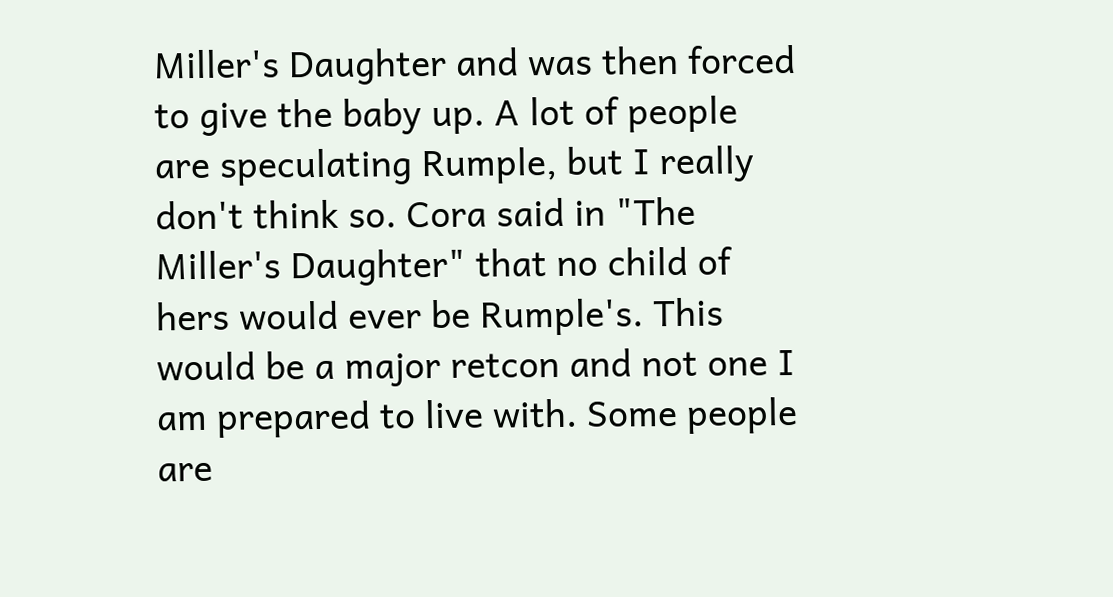Miller's Daughter and was then forced to give the baby up. A lot of people are speculating Rumple, but I really don't think so. Cora said in "The Miller's Daughter" that no child of hers would ever be Rumple's. This would be a major retcon and not one I am prepared to live with. Some people are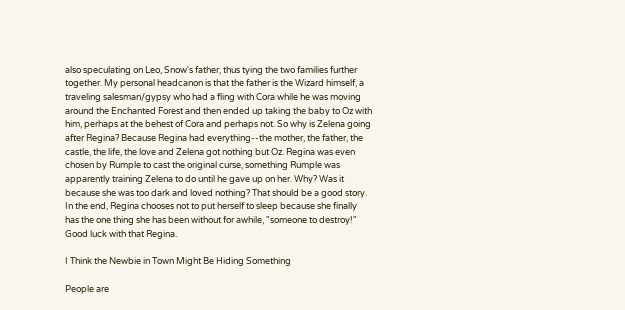also speculating on Leo, Snow's father, thus tying the two families further together. My personal headcanon is that the father is the Wizard himself, a traveling salesman/gypsy who had a fling with Cora while he was moving around the Enchanted Forest and then ended up taking the baby to Oz with him, perhaps at the behest of Cora and perhaps not. So why is Zelena going after Regina? Because Regina had everything--the mother, the father, the castle, the life, the love and Zelena got nothing but Oz. Regina was even chosen by Rumple to cast the original curse, something Rumple was apparently training Zelena to do until he gave up on her. Why? Was it because she was too dark and loved nothing? That should be a good story. In the end, Regina chooses not to put herself to sleep because she finally has the one thing she has been without for awhile, "someone to destroy!" Good luck with that Regina.

I Think the Newbie in Town Might Be Hiding Something

People are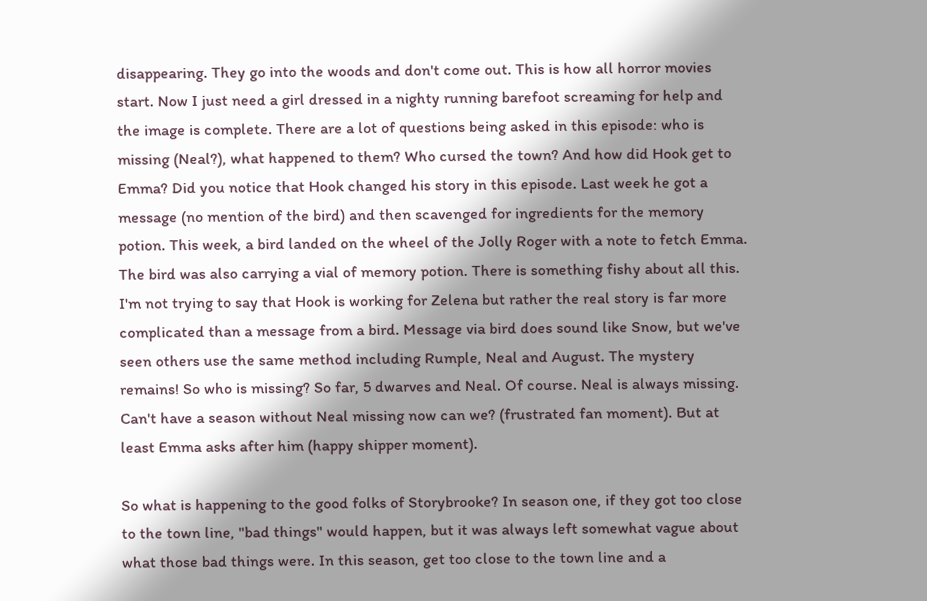disappearing. They go into the woods and don't come out. This is how all horror movies start. Now I just need a girl dressed in a nighty running barefoot screaming for help and the image is complete. There are a lot of questions being asked in this episode: who is missing (Neal?), what happened to them? Who cursed the town? And how did Hook get to Emma? Did you notice that Hook changed his story in this episode. Last week he got a message (no mention of the bird) and then scavenged for ingredients for the memory potion. This week, a bird landed on the wheel of the Jolly Roger with a note to fetch Emma. The bird was also carrying a vial of memory potion. There is something fishy about all this. I'm not trying to say that Hook is working for Zelena but rather the real story is far more complicated than a message from a bird. Message via bird does sound like Snow, but we've seen others use the same method including Rumple, Neal and August. The mystery remains! So who is missing? So far, 5 dwarves and Neal. Of course. Neal is always missing. Can't have a season without Neal missing now can we? (frustrated fan moment). But at least Emma asks after him (happy shipper moment).

So what is happening to the good folks of Storybrooke? In season one, if they got too close to the town line, "bad things" would happen, but it was always left somewhat vague about what those bad things were. In this season, get too close to the town line and a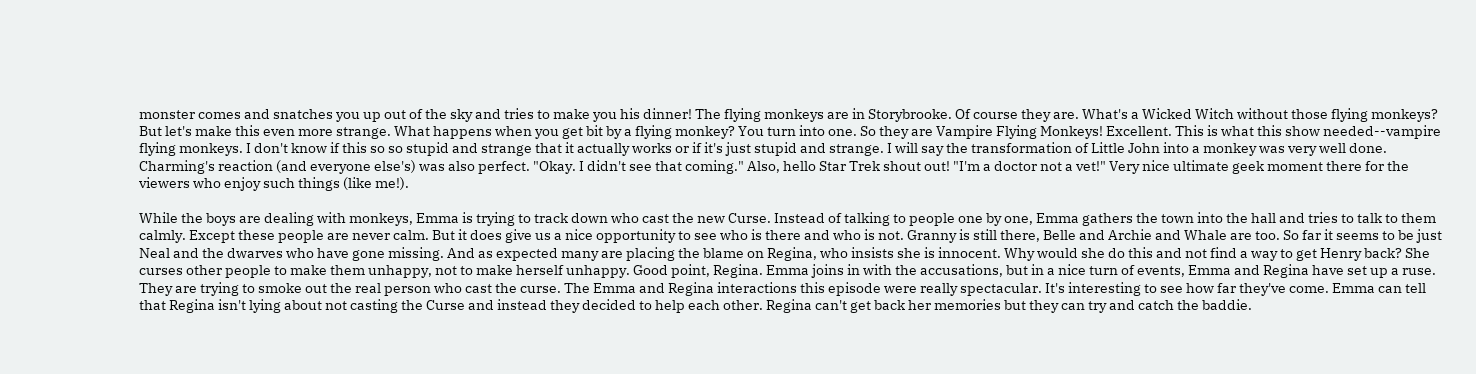monster comes and snatches you up out of the sky and tries to make you his dinner! The flying monkeys are in Storybrooke. Of course they are. What's a Wicked Witch without those flying monkeys? But let's make this even more strange. What happens when you get bit by a flying monkey? You turn into one. So they are Vampire Flying Monkeys! Excellent. This is what this show needed--vampire flying monkeys. I don't know if this so so stupid and strange that it actually works or if it's just stupid and strange. I will say the transformation of Little John into a monkey was very well done. Charming's reaction (and everyone else's) was also perfect. "Okay. I didn't see that coming." Also, hello Star Trek shout out! "I'm a doctor not a vet!" Very nice ultimate geek moment there for the viewers who enjoy such things (like me!).

While the boys are dealing with monkeys, Emma is trying to track down who cast the new Curse. Instead of talking to people one by one, Emma gathers the town into the hall and tries to talk to them calmly. Except these people are never calm. But it does give us a nice opportunity to see who is there and who is not. Granny is still there, Belle and Archie and Whale are too. So far it seems to be just Neal and the dwarves who have gone missing. And as expected many are placing the blame on Regina, who insists she is innocent. Why would she do this and not find a way to get Henry back? She curses other people to make them unhappy, not to make herself unhappy. Good point, Regina. Emma joins in with the accusations, but in a nice turn of events, Emma and Regina have set up a ruse. They are trying to smoke out the real person who cast the curse. The Emma and Regina interactions this episode were really spectacular. It's interesting to see how far they've come. Emma can tell that Regina isn't lying about not casting the Curse and instead they decided to help each other. Regina can't get back her memories but they can try and catch the baddie.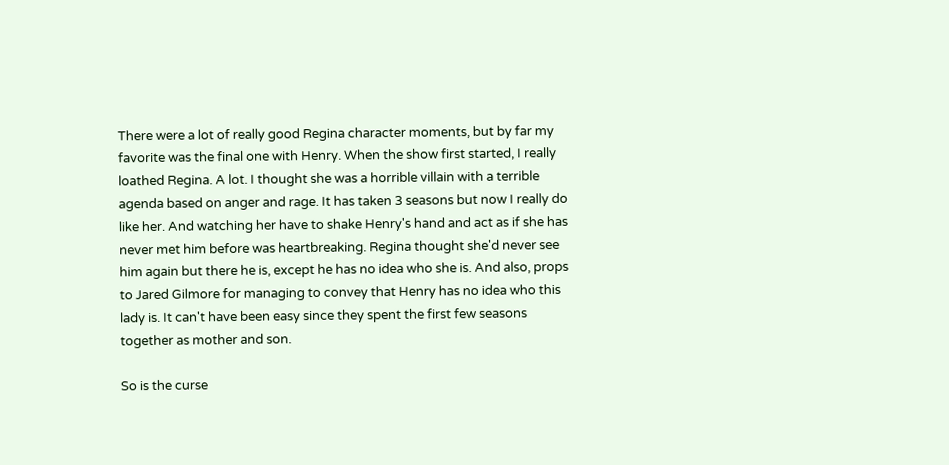There were a lot of really good Regina character moments, but by far my favorite was the final one with Henry. When the show first started, I really loathed Regina. A lot. I thought she was a horrible villain with a terrible agenda based on anger and rage. It has taken 3 seasons but now I really do like her. And watching her have to shake Henry's hand and act as if she has never met him before was heartbreaking. Regina thought she'd never see him again but there he is, except he has no idea who she is. And also, props to Jared Gilmore for managing to convey that Henry has no idea who this lady is. It can't have been easy since they spent the first few seasons together as mother and son.

So is the curse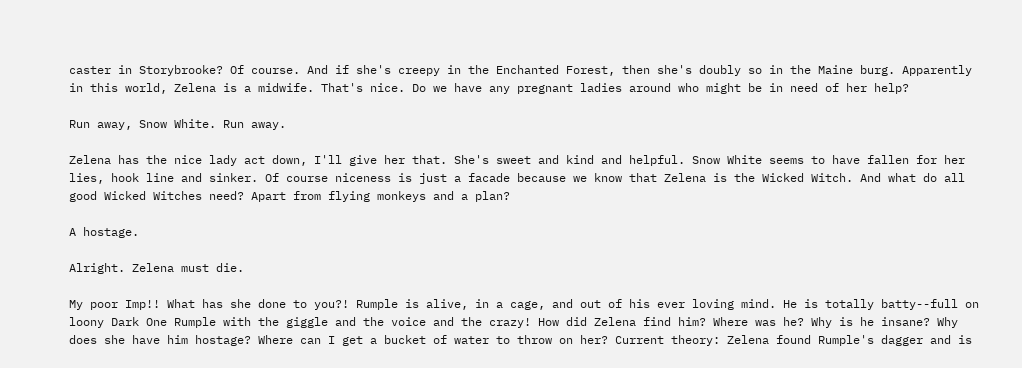caster in Storybrooke? Of course. And if she's creepy in the Enchanted Forest, then she's doubly so in the Maine burg. Apparently in this world, Zelena is a midwife. That's nice. Do we have any pregnant ladies around who might be in need of her help?

Run away, Snow White. Run away.

Zelena has the nice lady act down, I'll give her that. She's sweet and kind and helpful. Snow White seems to have fallen for her lies, hook line and sinker. Of course niceness is just a facade because we know that Zelena is the Wicked Witch. And what do all good Wicked Witches need? Apart from flying monkeys and a plan?

A hostage.

Alright. Zelena must die.

My poor Imp!! What has she done to you?! Rumple is alive, in a cage, and out of his ever loving mind. He is totally batty--full on loony Dark One Rumple with the giggle and the voice and the crazy! How did Zelena find him? Where was he? Why is he insane? Why does she have him hostage? Where can I get a bucket of water to throw on her? Current theory: Zelena found Rumple's dagger and is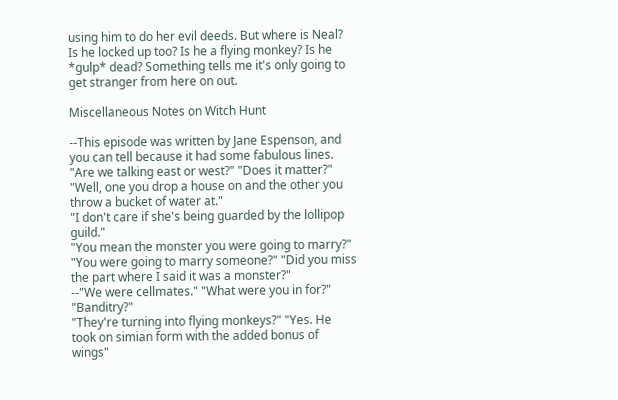using him to do her evil deeds. But where is Neal? Is he locked up too? Is he a flying monkey? Is he *gulp* dead? Something tells me it's only going to get stranger from here on out.

Miscellaneous Notes on Witch Hunt

--This episode was written by Jane Espenson, and you can tell because it had some fabulous lines.
"Are we talking east or west?" "Does it matter?" "Well, one you drop a house on and the other you throw a bucket of water at."
"I don't care if she's being guarded by the lollipop guild."
"You mean the monster you were going to marry?" "You were going to marry someone?" "Did you miss the part where I said it was a monster?"
--"We were cellmates." "What were you in for?" "Banditry?"
"They're turning into flying monkeys?" "Yes. He took on simian form with the added bonus of wings"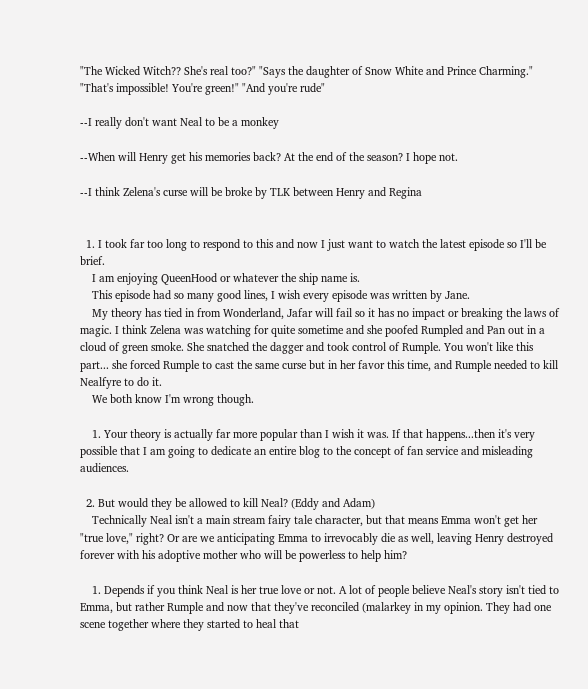"The Wicked Witch?? She's real too?" "Says the daughter of Snow White and Prince Charming."
"That's impossible! You're green!" "And you're rude"

--I really don't want Neal to be a monkey

--When will Henry get his memories back? At the end of the season? I hope not.

--I think Zelena's curse will be broke by TLK between Henry and Regina


  1. I took far too long to respond to this and now I just want to watch the latest episode so I'll be brief.
    I am enjoying QueenHood or whatever the ship name is.
    This episode had so many good lines, I wish every episode was written by Jane.
    My theory has tied in from Wonderland, Jafar will fail so it has no impact or breaking the laws of magic. I think Zelena was watching for quite sometime and she poofed Rumpled and Pan out in a cloud of green smoke. She snatched the dagger and took control of Rumple. You won't like this part... she forced Rumple to cast the same curse but in her favor this time, and Rumple needed to kill Nealfyre to do it.
    We both know I'm wrong though.

    1. Your theory is actually far more popular than I wish it was. If that happens...then it's very possible that I am going to dedicate an entire blog to the concept of fan service and misleading audiences.

  2. But would they be allowed to kill Neal? (Eddy and Adam)
    Technically Neal isn't a main stream fairy tale character, but that means Emma won't get her "true love," right? Or are we anticipating Emma to irrevocably die as well, leaving Henry destroyed forever with his adoptive mother who will be powerless to help him?

    1. Depends if you think Neal is her true love or not. A lot of people believe Neal's story isn't tied to Emma, but rather Rumple and now that they've reconciled (malarkey in my opinion. They had one scene together where they started to heal that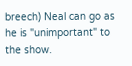breech) Neal can go as he is "unimportant" to the show.